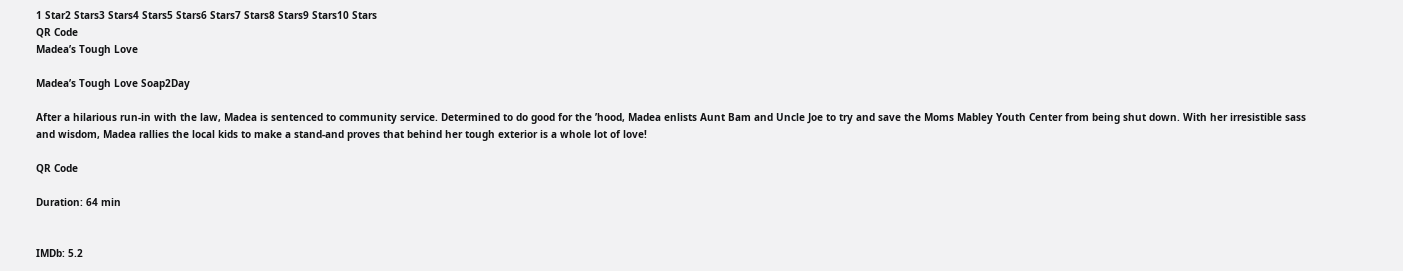1 Star2 Stars3 Stars4 Stars5 Stars6 Stars7 Stars8 Stars9 Stars10 Stars
QR Code
Madea’s Tough Love

Madea’s Tough Love Soap2Day

After a hilarious run-in with the law, Madea is sentenced to community service. Determined to do good for the ’hood, Madea enlists Aunt Bam and Uncle Joe to try and save the Moms Mabley Youth Center from being shut down. With her irresistible sass and wisdom, Madea rallies the local kids to make a stand-and proves that behind her tough exterior is a whole lot of love!

QR Code

Duration: 64 min


IMDb: 5.2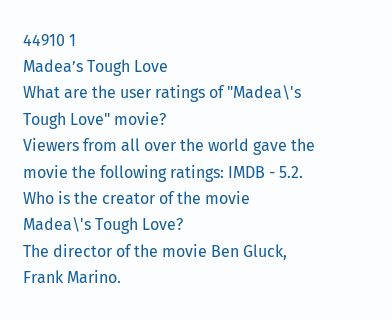44910 1
Madea’s Tough Love
What are the user ratings of "Madea\'s Tough Love" movie?
Viewers from all over the world gave the movie the following ratings: IMDB - 5.2.
Who is the creator of the movie Madea\'s Tough Love?
The director of the movie Ben Gluck, Frank Marino.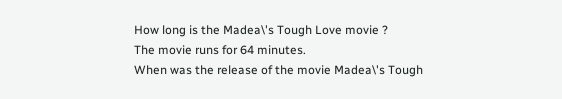How long is the Madea\'s Tough Love movie ?
The movie runs for 64 minutes.
When was the release of the movie Madea\'s Tough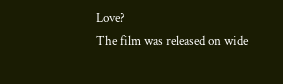Love?
The film was released on wide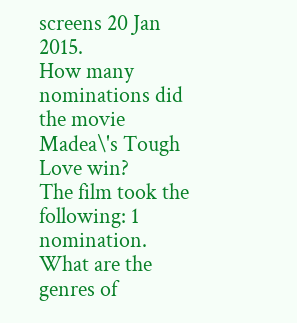screens 20 Jan 2015.
How many nominations did the movie Madea\'s Tough Love win?
The film took the following: 1 nomination.
What are the genres of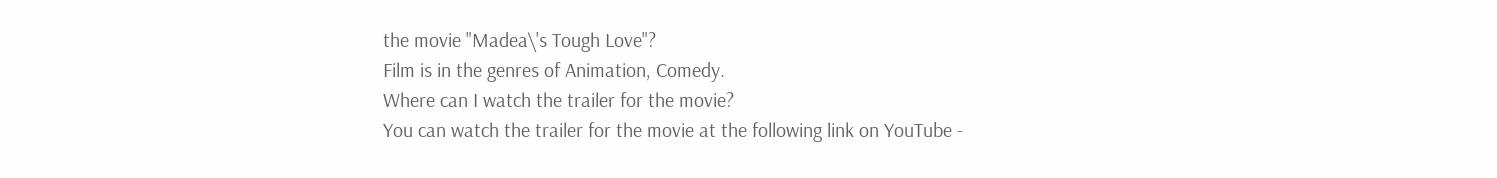the movie "Madea\'s Tough Love"?
Film is in the genres of Animation, Comedy.
Where can I watch the trailer for the movie?
You can watch the trailer for the movie at the following link on YouTube -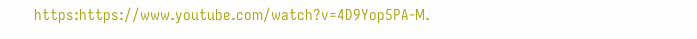https:https://www.youtube.com/watch?v=4D9Yop5PA-M.